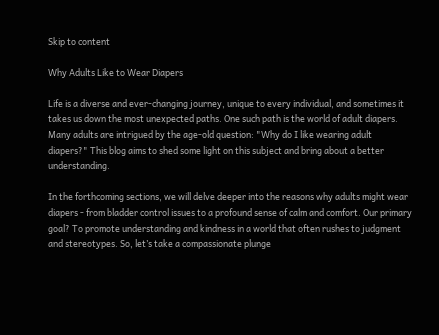Skip to content

Why Adults Like to Wear Diapers

Life is a diverse and ever-changing journey, unique to every individual, and sometimes it takes us down the most unexpected paths. One such path is the world of adult diapers. Many adults are intrigued by the age-old question: "Why do I like wearing adult diapers?" This blog aims to shed some light on this subject and bring about a better understanding.

In the forthcoming sections, we will delve deeper into the reasons why adults might wear diapers - from bladder control issues to a profound sense of calm and comfort. Our primary goal? To promote understanding and kindness in a world that often rushes to judgment and stereotypes. So, let’s take a compassionate plunge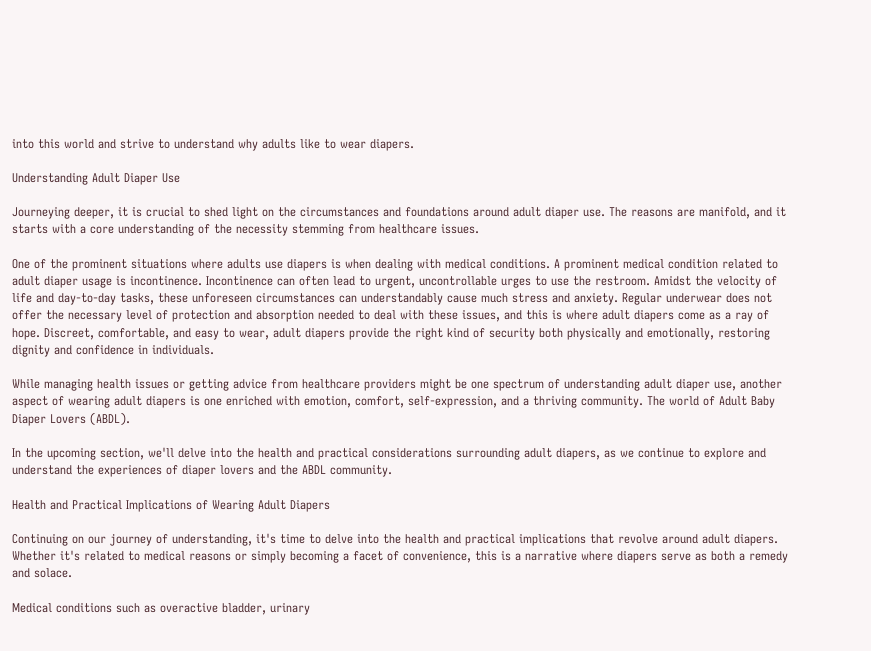into this world and strive to understand why adults like to wear diapers.

Understanding Adult Diaper Use

Journeying deeper, it is crucial to shed light on the circumstances and foundations around adult diaper use. The reasons are manifold, and it starts with a core understanding of the necessity stemming from healthcare issues.

One of the prominent situations where adults use diapers is when dealing with medical conditions. A prominent medical condition related to adult diaper usage is incontinence. Incontinence can often lead to urgent, uncontrollable urges to use the restroom. Amidst the velocity of life and day-to-day tasks, these unforeseen circumstances can understandably cause much stress and anxiety. Regular underwear does not offer the necessary level of protection and absorption needed to deal with these issues, and this is where adult diapers come as a ray of hope. Discreet, comfortable, and easy to wear, adult diapers provide the right kind of security both physically and emotionally, restoring dignity and confidence in individuals.

While managing health issues or getting advice from healthcare providers might be one spectrum of understanding adult diaper use, another aspect of wearing adult diapers is one enriched with emotion, comfort, self-expression, and a thriving community. The world of Adult Baby Diaper Lovers (ABDL).

In the upcoming section, we'll delve into the health and practical considerations surrounding adult diapers, as we continue to explore and understand the experiences of diaper lovers and the ABDL community.

Health and Practical Implications of Wearing Adult Diapers

Continuing on our journey of understanding, it's time to delve into the health and practical implications that revolve around adult diapers. Whether it's related to medical reasons or simply becoming a facet of convenience, this is a narrative where diapers serve as both a remedy and solace.

Medical conditions such as overactive bladder, urinary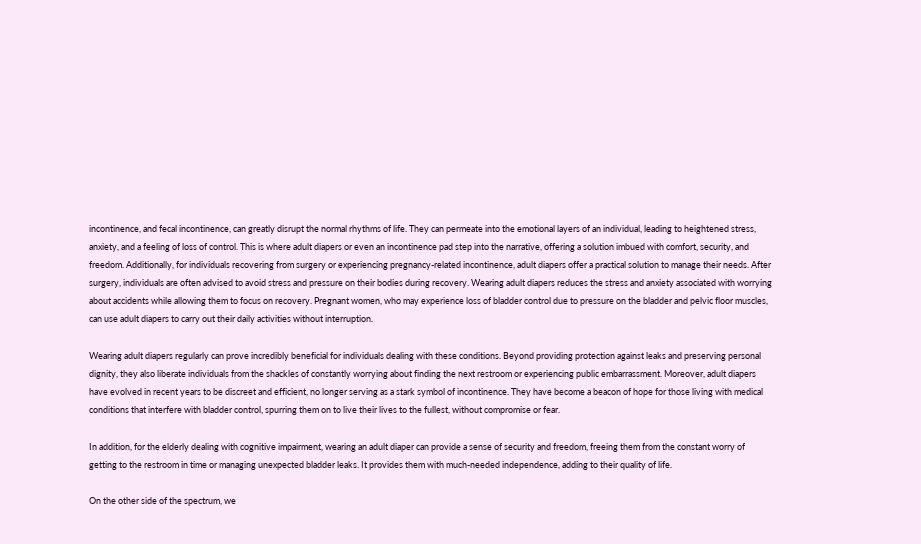incontinence, and fecal incontinence, can greatly disrupt the normal rhythms of life. They can permeate into the emotional layers of an individual, leading to heightened stress, anxiety, and a feeling of loss of control. This is where adult diapers or even an incontinence pad step into the narrative, offering a solution imbued with comfort, security, and freedom. Additionally, for individuals recovering from surgery or experiencing pregnancy-related incontinence, adult diapers offer a practical solution to manage their needs. After surgery, individuals are often advised to avoid stress and pressure on their bodies during recovery. Wearing adult diapers reduces the stress and anxiety associated with worrying about accidents while allowing them to focus on recovery. Pregnant women, who may experience loss of bladder control due to pressure on the bladder and pelvic floor muscles, can use adult diapers to carry out their daily activities without interruption.

Wearing adult diapers regularly can prove incredibly beneficial for individuals dealing with these conditions. Beyond providing protection against leaks and preserving personal dignity, they also liberate individuals from the shackles of constantly worrying about finding the next restroom or experiencing public embarrassment. Moreover, adult diapers have evolved in recent years to be discreet and efficient, no longer serving as a stark symbol of incontinence. They have become a beacon of hope for those living with medical conditions that interfere with bladder control, spurring them on to live their lives to the fullest, without compromise or fear.

In addition, for the elderly dealing with cognitive impairment, wearing an adult diaper can provide a sense of security and freedom, freeing them from the constant worry of getting to the restroom in time or managing unexpected bladder leaks. It provides them with much-needed independence, adding to their quality of life.

On the other side of the spectrum, we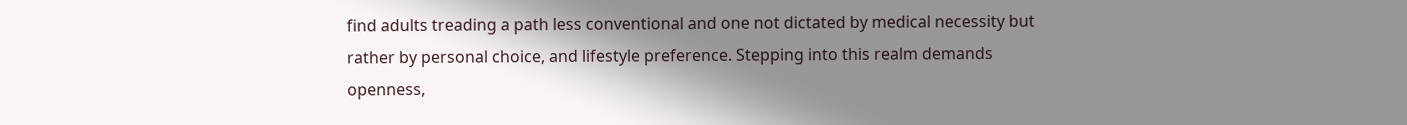find adults treading a path less conventional and one not dictated by medical necessity but rather by personal choice, and lifestyle preference. Stepping into this realm demands openness,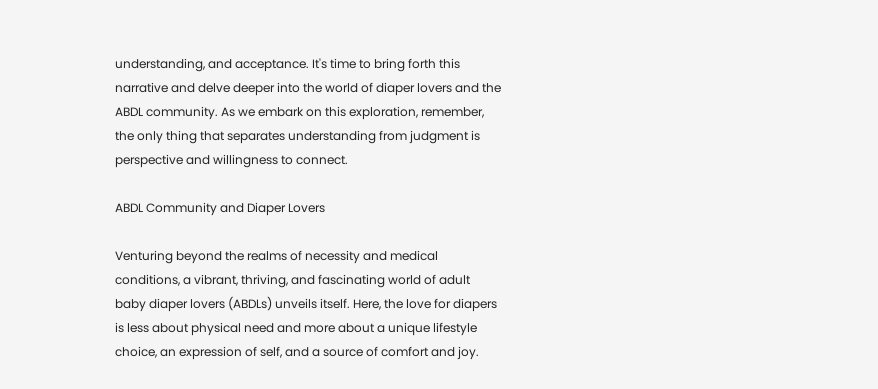understanding, and acceptance. It's time to bring forth this narrative and delve deeper into the world of diaper lovers and the ABDL community. As we embark on this exploration, remember, the only thing that separates understanding from judgment is perspective and willingness to connect.

ABDL Community and Diaper Lovers

Venturing beyond the realms of necessity and medical conditions, a vibrant, thriving, and fascinating world of adult baby diaper lovers (ABDLs) unveils itself. Here, the love for diapers is less about physical need and more about a unique lifestyle choice, an expression of self, and a source of comfort and joy.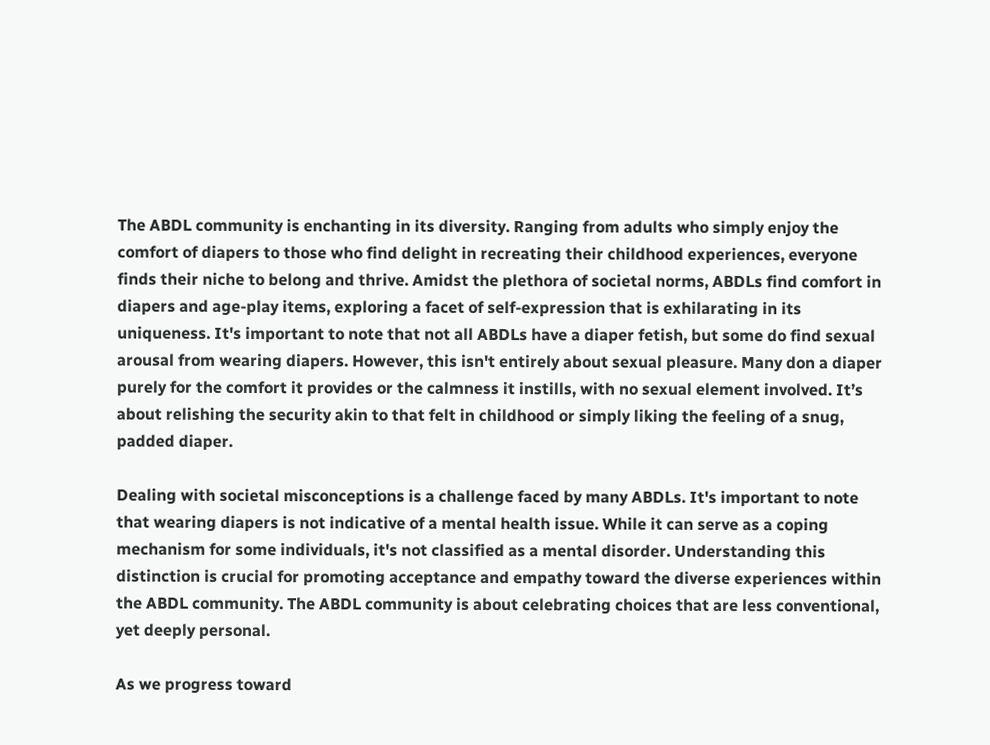The ABDL community is enchanting in its diversity. Ranging from adults who simply enjoy the comfort of diapers to those who find delight in recreating their childhood experiences, everyone finds their niche to belong and thrive. Amidst the plethora of societal norms, ABDLs find comfort in diapers and age-play items, exploring a facet of self-expression that is exhilarating in its uniqueness. It's important to note that not all ABDLs have a diaper fetish, but some do find sexual arousal from wearing diapers. However, this isn't entirely about sexual pleasure. Many don a diaper purely for the comfort it provides or the calmness it instills, with no sexual element involved. It’s about relishing the security akin to that felt in childhood or simply liking the feeling of a snug, padded diaper.

Dealing with societal misconceptions is a challenge faced by many ABDLs. It's important to note that wearing diapers is not indicative of a mental health issue. While it can serve as a coping mechanism for some individuals, it's not classified as a mental disorder. Understanding this distinction is crucial for promoting acceptance and empathy toward the diverse experiences within the ABDL community. The ABDL community is about celebrating choices that are less conventional, yet deeply personal.

As we progress toward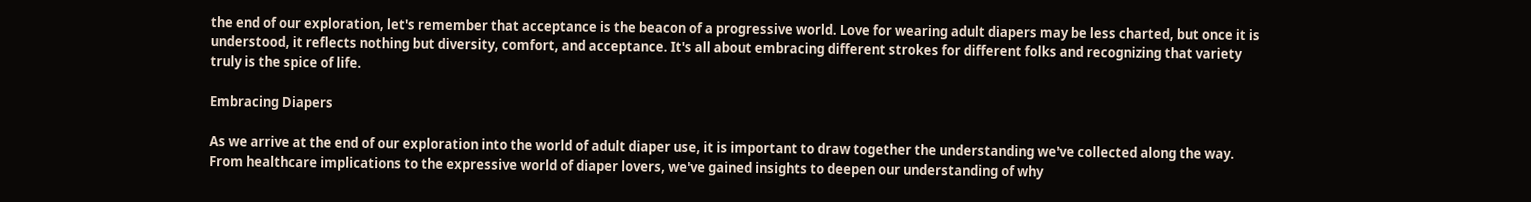the end of our exploration, let's remember that acceptance is the beacon of a progressive world. Love for wearing adult diapers may be less charted, but once it is understood, it reflects nothing but diversity, comfort, and acceptance. It's all about embracing different strokes for different folks and recognizing that variety truly is the spice of life.

Embracing Diapers

As we arrive at the end of our exploration into the world of adult diaper use, it is important to draw together the understanding we've collected along the way. From healthcare implications to the expressive world of diaper lovers, we've gained insights to deepen our understanding of why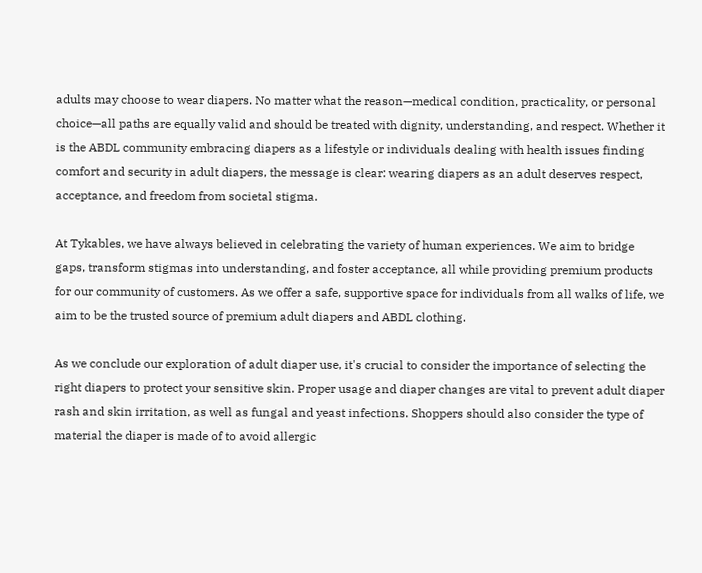adults may choose to wear diapers. No matter what the reason—medical condition, practicality, or personal choice—all paths are equally valid and should be treated with dignity, understanding, and respect. Whether it is the ABDL community embracing diapers as a lifestyle or individuals dealing with health issues finding comfort and security in adult diapers, the message is clear: wearing diapers as an adult deserves respect, acceptance, and freedom from societal stigma.

At Tykables, we have always believed in celebrating the variety of human experiences. We aim to bridge gaps, transform stigmas into understanding, and foster acceptance, all while providing premium products for our community of customers. As we offer a safe, supportive space for individuals from all walks of life, we aim to be the trusted source of premium adult diapers and ABDL clothing.

As we conclude our exploration of adult diaper use, it's crucial to consider the importance of selecting the right diapers to protect your sensitive skin. Proper usage and diaper changes are vital to prevent adult diaper rash and skin irritation, as well as fungal and yeast infections. Shoppers should also consider the type of material the diaper is made of to avoid allergic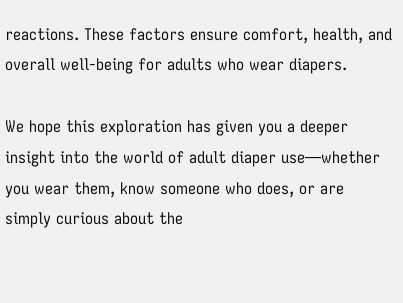reactions. These factors ensure comfort, health, and overall well-being for adults who wear diapers.

We hope this exploration has given you a deeper insight into the world of adult diaper use—whether you wear them, know someone who does, or are simply curious about the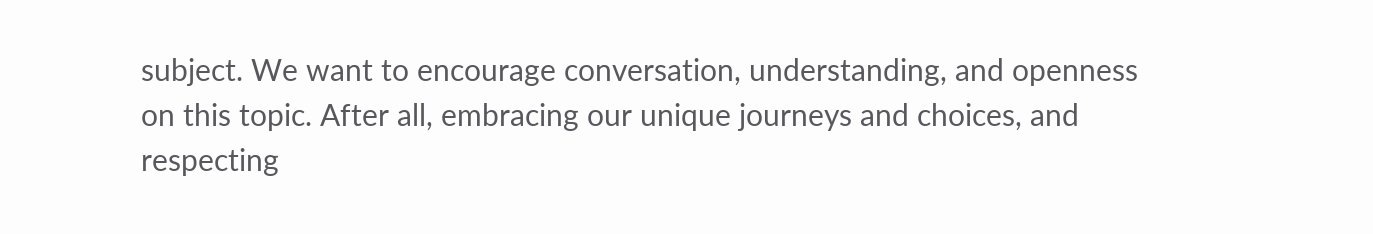subject. We want to encourage conversation, understanding, and openness on this topic. After all, embracing our unique journeys and choices, and respecting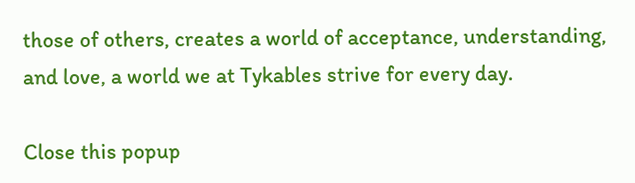those of others, creates a world of acceptance, understanding, and love, a world we at Tykables strive for every day.

Close this popup